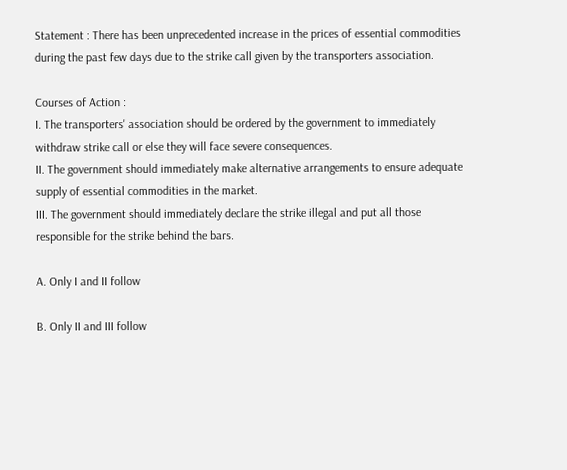Statement : There has been unprecedented increase in the prices of essential commodities during the past few days due to the strike call given by the transporters association.

Courses of Action :
I. The transporters' association should be ordered by the government to immediately withdraw strike call or else they will face severe consequences.
II. The government should immediately make alternative arrangements to ensure adequate supply of essential commodities in the market.
III. The government should immediately declare the strike illegal and put all those responsible for the strike behind the bars.

A. Only I and II follow

B. Only II and III follow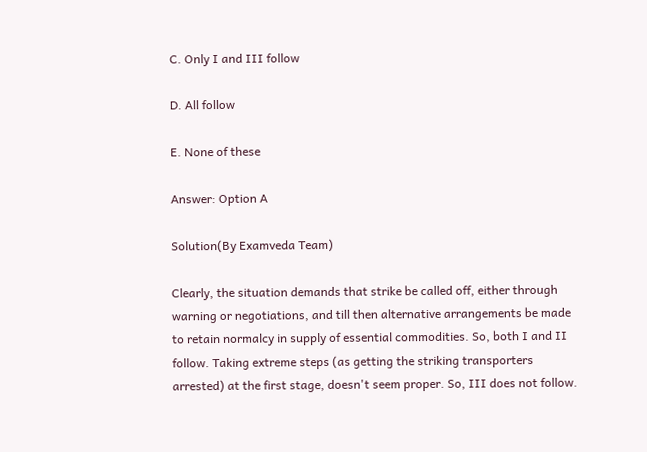C. Only I and III follow

D. All follow

E. None of these

Answer: Option A

Solution(By Examveda Team)

Clearly, the situation demands that strike be called off, either through warning or negotiations, and till then alternative arrangements be made to retain normalcy in supply of essential commodities. So, both I and II follow. Taking extreme steps (as getting the striking transporters arrested) at the first stage, doesn't seem proper. So, III does not follow.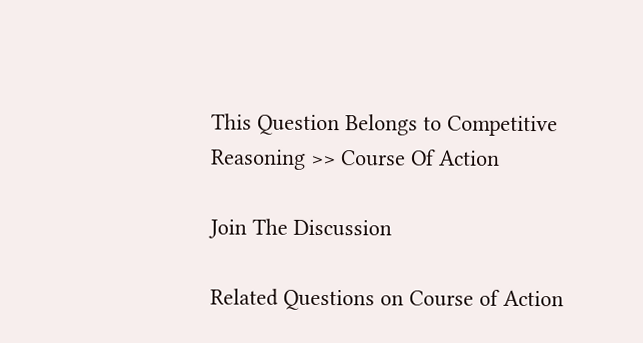This Question Belongs to Competitive Reasoning >> Course Of Action

Join The Discussion

Related Questions on Course of Action